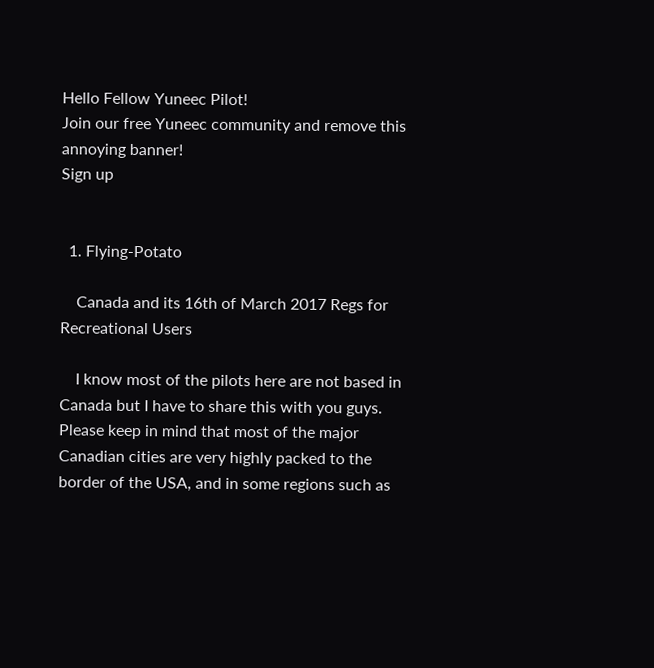Hello Fellow Yuneec Pilot!
Join our free Yuneec community and remove this annoying banner!
Sign up


  1. Flying-Potato

    Canada and its 16th of March 2017 Regs for Recreational Users

    I know most of the pilots here are not based in Canada but I have to share this with you guys. Please keep in mind that most of the major Canadian cities are very highly packed to the border of the USA, and in some regions such as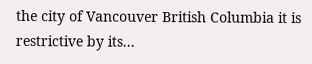the city of Vancouver British Columbia it is restrictive by its...